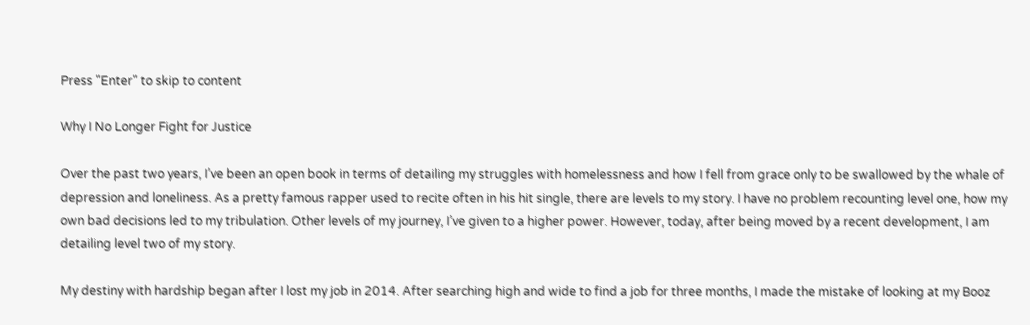Press "Enter" to skip to content

Why I No Longer Fight for Justice

Over the past two years, I’ve been an open book in terms of detailing my struggles with homelessness and how I fell from grace only to be swallowed by the whale of depression and loneliness. As a pretty famous rapper used to recite often in his hit single, there are levels to my story. I have no problem recounting level one, how my own bad decisions led to my tribulation. Other levels of my journey, I’ve given to a higher power. However, today, after being moved by a recent development, I am detailing level two of my story.

My destiny with hardship began after I lost my job in 2014. After searching high and wide to find a job for three months, I made the mistake of looking at my Booz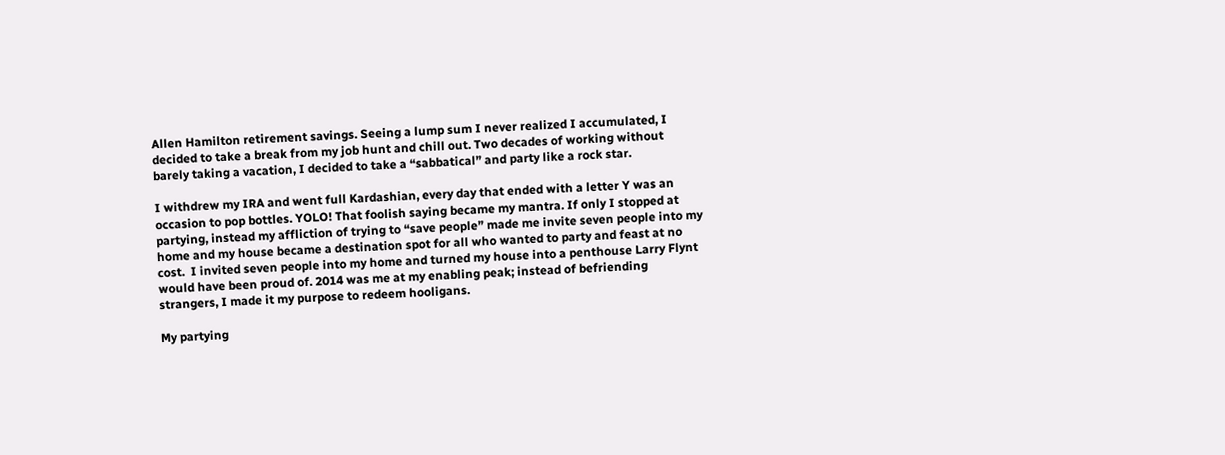Allen Hamilton retirement savings. Seeing a lump sum I never realized I accumulated, I decided to take a break from my job hunt and chill out. Two decades of working without barely taking a vacation, I decided to take a “sabbatical” and party like a rock star.

I withdrew my IRA and went full Kardashian, every day that ended with a letter Y was an occasion to pop bottles. YOLO! That foolish saying became my mantra. If only I stopped at partying, instead my affliction of trying to “save people” made me invite seven people into my home and my house became a destination spot for all who wanted to party and feast at no cost.  I invited seven people into my home and turned my house into a penthouse Larry Flynt would have been proud of. 2014 was me at my enabling peak; instead of befriending strangers, I made it my purpose to redeem hooligans.

My partying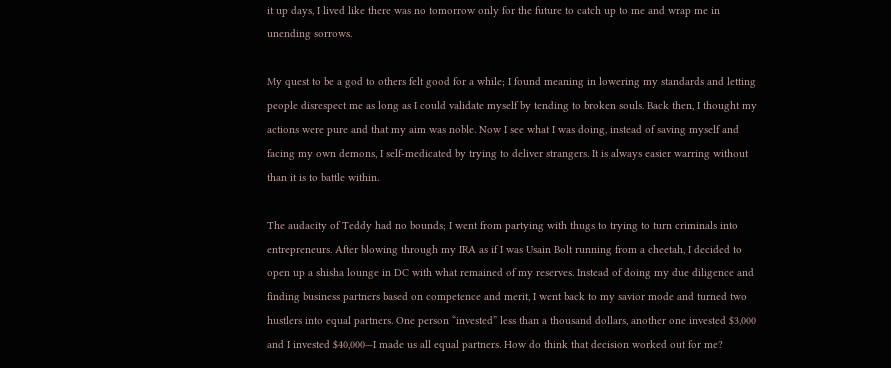it up days, I lived like there was no tomorrow only for the future to catch up to me and wrap me in unending sorrows.

My quest to be a god to others felt good for a while; I found meaning in lowering my standards and letting people disrespect me as long as I could validate myself by tending to broken souls. Back then, I thought my actions were pure and that my aim was noble. Now I see what I was doing, instead of saving myself and facing my own demons, I self-medicated by trying to deliver strangers. It is always easier warring without than it is to battle within.

The audacity of Teddy had no bounds; I went from partying with thugs to trying to turn criminals into entrepreneurs. After blowing through my IRA as if I was Usain Bolt running from a cheetah, I decided to open up a shisha lounge in DC with what remained of my reserves. Instead of doing my due diligence and finding business partners based on competence and merit, I went back to my savior mode and turned two hustlers into equal partners. One person “invested” less than a thousand dollars, another one invested $3,000 and I invested $40,000—I made us all equal partners. How do think that decision worked out for me?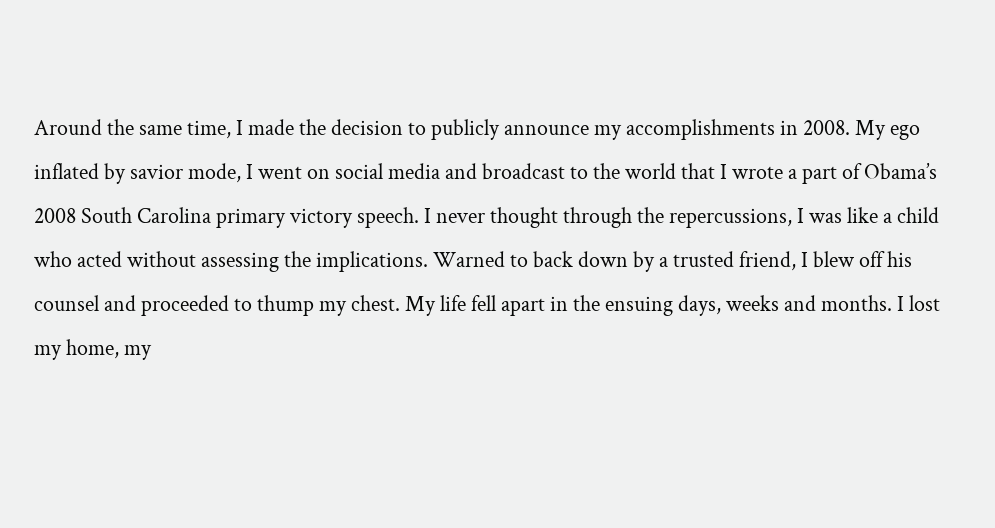Around the same time, I made the decision to publicly announce my accomplishments in 2008. My ego inflated by savior mode, I went on social media and broadcast to the world that I wrote a part of Obama’s 2008 South Carolina primary victory speech. I never thought through the repercussions, I was like a child who acted without assessing the implications. Warned to back down by a trusted friend, I blew off his counsel and proceeded to thump my chest. My life fell apart in the ensuing days, weeks and months. I lost my home, my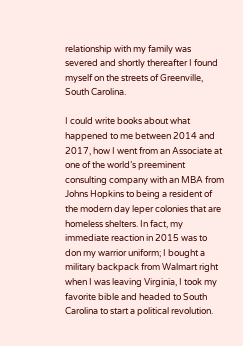relationship with my family was severed and shortly thereafter I found myself on the streets of Greenville, South Carolina.

I could write books about what happened to me between 2014 and 2017, how I went from an Associate at one of the world’s preeminent consulting company with an MBA from Johns Hopkins to being a resident of the modern day leper colonies that are homeless shelters. In fact, my immediate reaction in 2015 was to don my warrior uniform; I bought a military backpack from Walmart right when I was leaving Virginia, I took my favorite bible and headed to South Carolina to start a political revolution.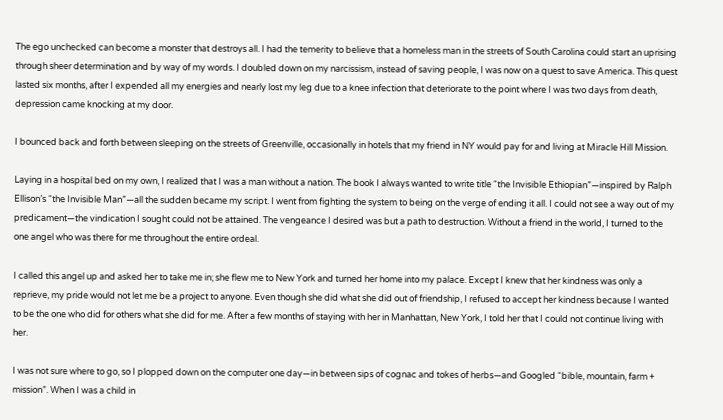The ego unchecked can become a monster that destroys all. I had the temerity to believe that a homeless man in the streets of South Carolina could start an uprising through sheer determination and by way of my words. I doubled down on my narcissism, instead of saving people, I was now on a quest to save America. This quest lasted six months, after I expended all my energies and nearly lost my leg due to a knee infection that deteriorate to the point where I was two days from death, depression came knocking at my door.

I bounced back and forth between sleeping on the streets of Greenville, occasionally in hotels that my friend in NY would pay for and living at Miracle Hill Mission.

Laying in a hospital bed on my own, I realized that I was a man without a nation. The book I always wanted to write title “the Invisible Ethiopian”—inspired by Ralph Ellison’s “the Invisible Man”—all the sudden became my script. I went from fighting the system to being on the verge of ending it all. I could not see a way out of my predicament—the vindication I sought could not be attained. The vengeance I desired was but a path to destruction. Without a friend in the world, I turned to the one angel who was there for me throughout the entire ordeal.

I called this angel up and asked her to take me in; she flew me to New York and turned her home into my palace. Except I knew that her kindness was only a reprieve, my pride would not let me be a project to anyone. Even though she did what she did out of friendship, I refused to accept her kindness because I wanted to be the one who did for others what she did for me. After a few months of staying with her in Manhattan, New York, I told her that I could not continue living with her.

I was not sure where to go, so I plopped down on the computer one day—in between sips of cognac and tokes of herbs—and Googled “bible, mountain, farm + mission”. When I was a child in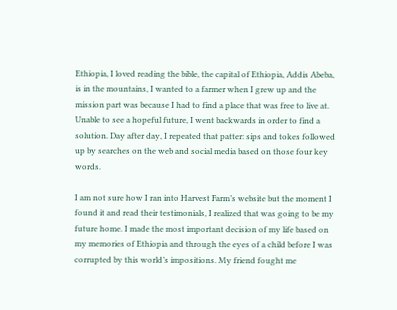Ethiopia, I loved reading the bible, the capital of Ethiopia, Addis Abeba, is in the mountains, I wanted to a farmer when I grew up and the mission part was because I had to find a place that was free to live at. Unable to see a hopeful future, I went backwards in order to find a solution. Day after day, I repeated that patter: sips and tokes followed up by searches on the web and social media based on those four key words.

I am not sure how I ran into Harvest Farm’s website but the moment I found it and read their testimonials, I realized that was going to be my future home. I made the most important decision of my life based on my memories of Ethiopia and through the eyes of a child before I was corrupted by this world’s impositions. My friend fought me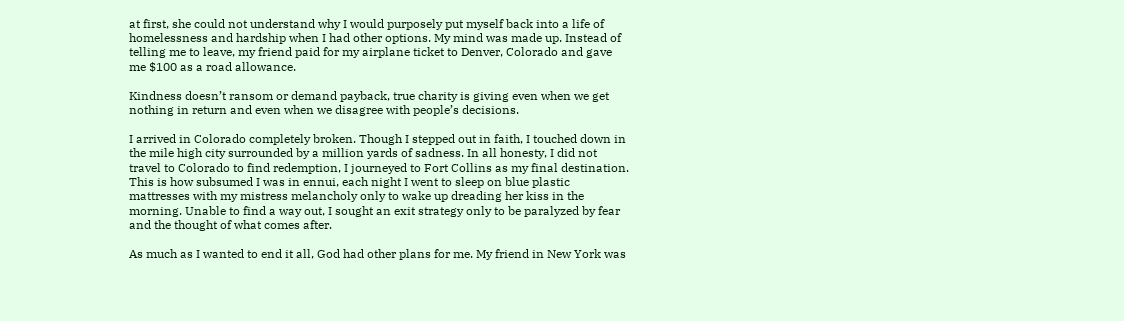at first, she could not understand why I would purposely put myself back into a life of homelessness and hardship when I had other options. My mind was made up. Instead of telling me to leave, my friend paid for my airplane ticket to Denver, Colorado and gave me $100 as a road allowance.

Kindness doesn’t ransom or demand payback, true charity is giving even when we get nothing in return and even when we disagree with people’s decisions.

I arrived in Colorado completely broken. Though I stepped out in faith, I touched down in the mile high city surrounded by a million yards of sadness. In all honesty, I did not travel to Colorado to find redemption, I journeyed to Fort Collins as my final destination. This is how subsumed I was in ennui, each night I went to sleep on blue plastic mattresses with my mistress melancholy only to wake up dreading her kiss in the morning. Unable to find a way out, I sought an exit strategy only to be paralyzed by fear and the thought of what comes after.

As much as I wanted to end it all, God had other plans for me. My friend in New York was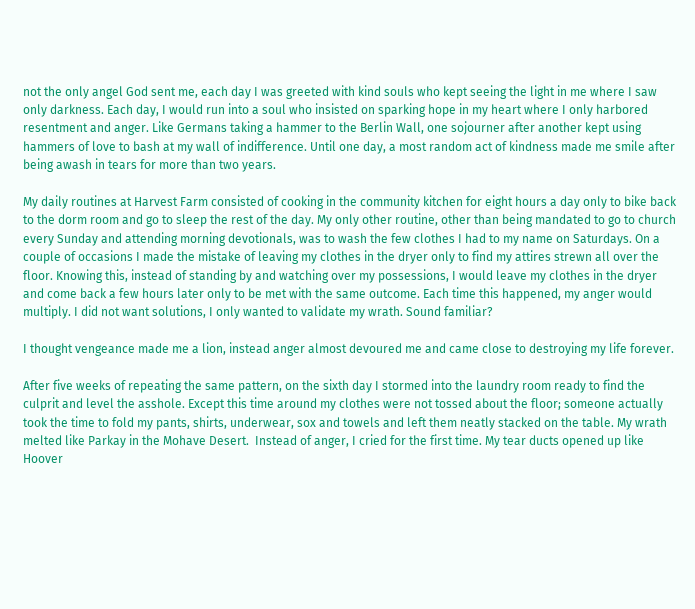not the only angel God sent me, each day I was greeted with kind souls who kept seeing the light in me where I saw only darkness. Each day, I would run into a soul who insisted on sparking hope in my heart where I only harbored resentment and anger. Like Germans taking a hammer to the Berlin Wall, one sojourner after another kept using hammers of love to bash at my wall of indifference. Until one day, a most random act of kindness made me smile after being awash in tears for more than two years.

My daily routines at Harvest Farm consisted of cooking in the community kitchen for eight hours a day only to bike back to the dorm room and go to sleep the rest of the day. My only other routine, other than being mandated to go to church every Sunday and attending morning devotionals, was to wash the few clothes I had to my name on Saturdays. On a couple of occasions I made the mistake of leaving my clothes in the dryer only to find my attires strewn all over the floor. Knowing this, instead of standing by and watching over my possessions, I would leave my clothes in the dryer and come back a few hours later only to be met with the same outcome. Each time this happened, my anger would multiply. I did not want solutions, I only wanted to validate my wrath. Sound familiar?

I thought vengeance made me a lion, instead anger almost devoured me and came close to destroying my life forever.

After five weeks of repeating the same pattern, on the sixth day I stormed into the laundry room ready to find the culprit and level the asshole. Except this time around my clothes were not tossed about the floor; someone actually took the time to fold my pants, shirts, underwear, sox and towels and left them neatly stacked on the table. My wrath melted like Parkay in the Mohave Desert.  Instead of anger, I cried for the first time. My tear ducts opened up like Hoover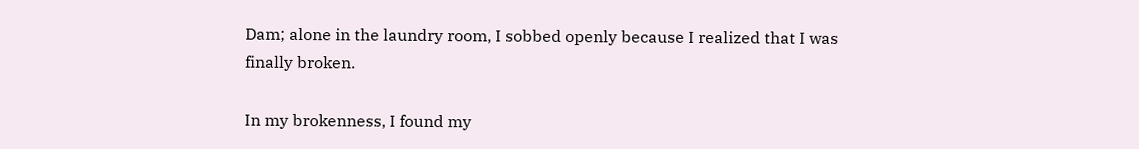Dam; alone in the laundry room, I sobbed openly because I realized that I was finally broken.

In my brokenness, I found my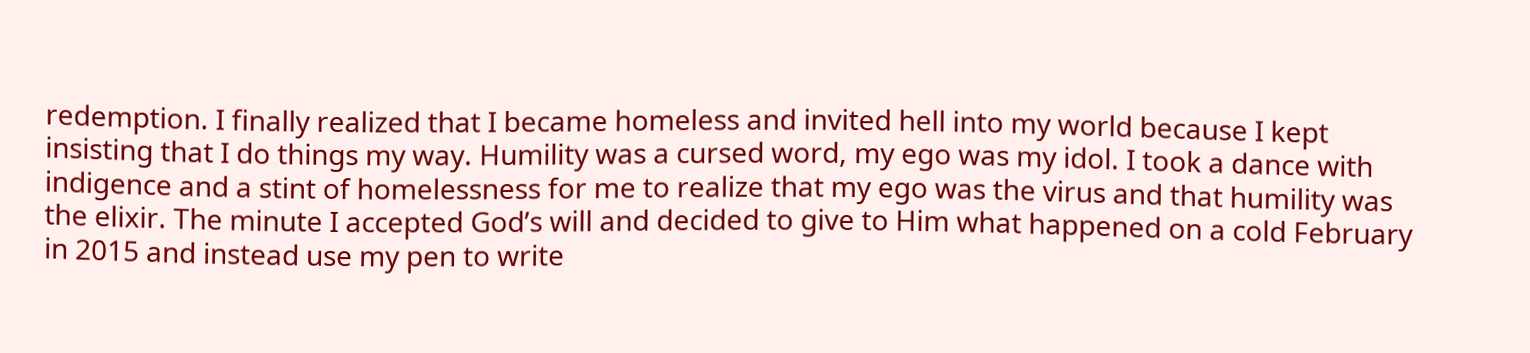redemption. I finally realized that I became homeless and invited hell into my world because I kept insisting that I do things my way. Humility was a cursed word, my ego was my idol. I took a dance with indigence and a stint of homelessness for me to realize that my ego was the virus and that humility was the elixir. The minute I accepted God’s will and decided to give to Him what happened on a cold February in 2015 and instead use my pen to write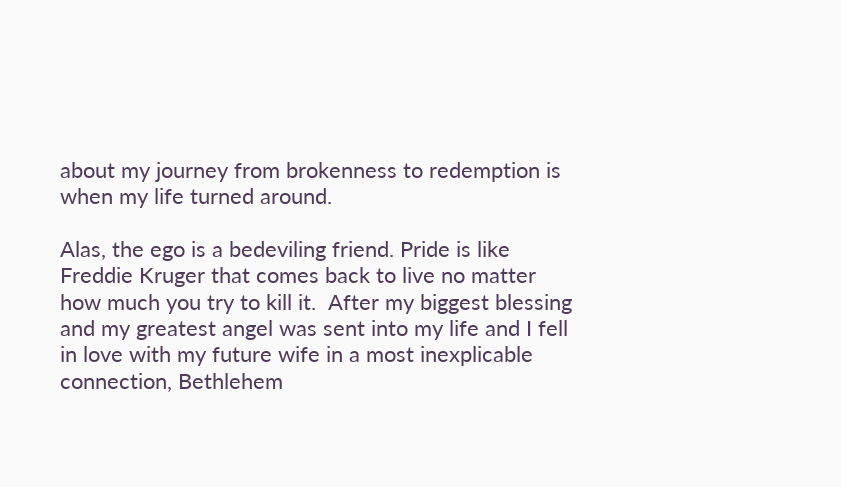about my journey from brokenness to redemption is when my life turned around.

Alas, the ego is a bedeviling friend. Pride is like Freddie Kruger that comes back to live no matter how much you try to kill it.  After my biggest blessing and my greatest angel was sent into my life and I fell in love with my future wife in a most inexplicable connection, Bethlehem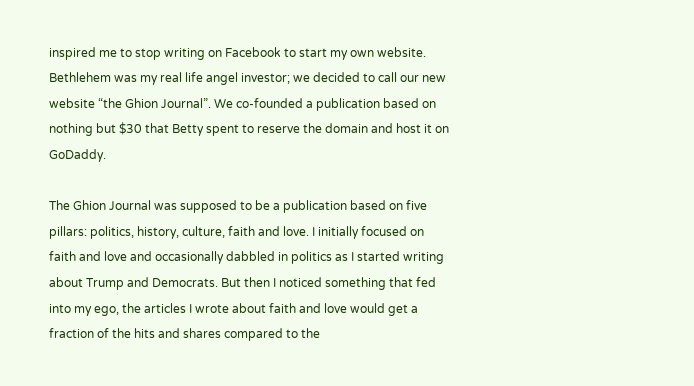inspired me to stop writing on Facebook to start my own website. Bethlehem was my real life angel investor; we decided to call our new website “the Ghion Journal”. We co-founded a publication based on nothing but $30 that Betty spent to reserve the domain and host it on GoDaddy.

The Ghion Journal was supposed to be a publication based on five pillars: politics, history, culture, faith and love. I initially focused on faith and love and occasionally dabbled in politics as I started writing about Trump and Democrats. But then I noticed something that fed into my ego, the articles I wrote about faith and love would get a fraction of the hits and shares compared to the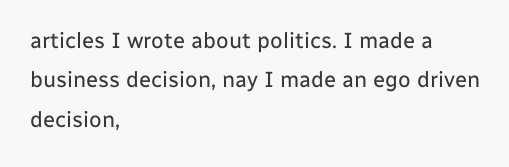articles I wrote about politics. I made a business decision, nay I made an ego driven decision,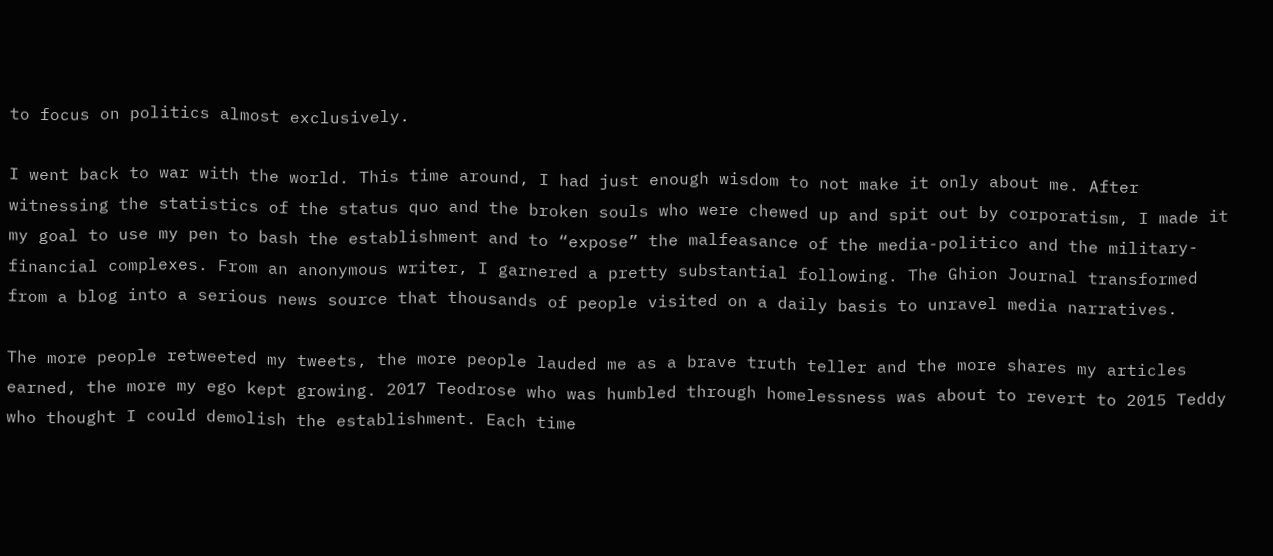to focus on politics almost exclusively.

I went back to war with the world. This time around, I had just enough wisdom to not make it only about me. After witnessing the statistics of the status quo and the broken souls who were chewed up and spit out by corporatism, I made it my goal to use my pen to bash the establishment and to “expose” the malfeasance of the media-politico and the military-financial complexes. From an anonymous writer, I garnered a pretty substantial following. The Ghion Journal transformed from a blog into a serious news source that thousands of people visited on a daily basis to unravel media narratives.

The more people retweeted my tweets, the more people lauded me as a brave truth teller and the more shares my articles earned, the more my ego kept growing. 2017 Teodrose who was humbled through homelessness was about to revert to 2015 Teddy who thought I could demolish the establishment. Each time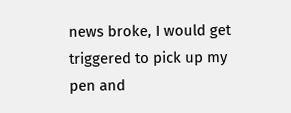news broke, I would get triggered to pick up my pen and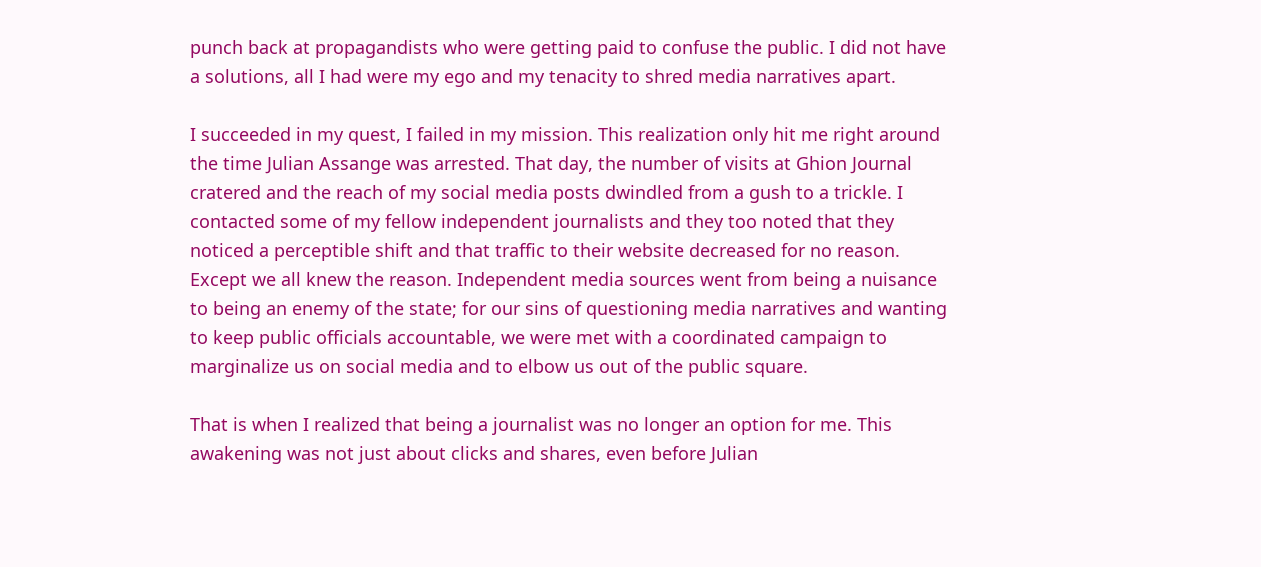punch back at propagandists who were getting paid to confuse the public. I did not have a solutions, all I had were my ego and my tenacity to shred media narratives apart.

I succeeded in my quest, I failed in my mission. This realization only hit me right around the time Julian Assange was arrested. That day, the number of visits at Ghion Journal cratered and the reach of my social media posts dwindled from a gush to a trickle. I contacted some of my fellow independent journalists and they too noted that they noticed a perceptible shift and that traffic to their website decreased for no reason. Except we all knew the reason. Independent media sources went from being a nuisance to being an enemy of the state; for our sins of questioning media narratives and wanting to keep public officials accountable, we were met with a coordinated campaign to marginalize us on social media and to elbow us out of the public square.

That is when I realized that being a journalist was no longer an option for me. This awakening was not just about clicks and shares, even before Julian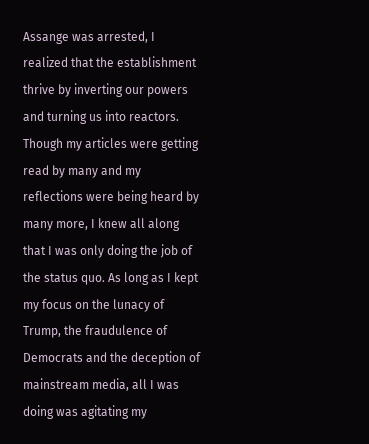Assange was arrested, I realized that the establishment thrive by inverting our powers and turning us into reactors. Though my articles were getting read by many and my reflections were being heard by many more, I knew all along that I was only doing the job of the status quo. As long as I kept my focus on the lunacy of Trump, the fraudulence of Democrats and the deception of mainstream media, all I was doing was agitating my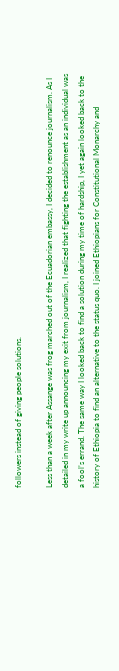followers instead of giving people solutions.

Less than a week after Assange was frog marched out of the Ecuadorian embassy, I decided to renounce journalism. As I detailed in my write up announcing my exit from journalism, I realized that fighting the establishment as an individual was a fool’s errand. The same way I looked back to find a solution during my time of hardship, I yet again looked back to the history of Ethiopia to find an alternative to the status quo. I joined Ethiopians for Constitutional Monarchy and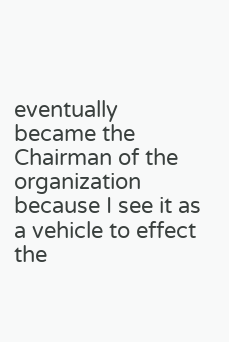eventually became the Chairman of the organization because I see it as a vehicle to effect the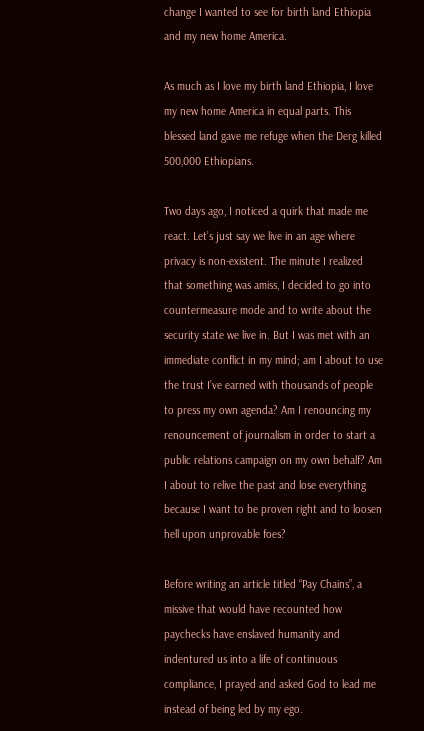change I wanted to see for birth land Ethiopia and my new home America.

As much as I love my birth land Ethiopia, I love my new home America in equal parts. This blessed land gave me refuge when the Derg killed 500,000 Ethiopians.

Two days ago, I noticed a quirk that made me react. Let’s just say we live in an age where privacy is non-existent. The minute I realized that something was amiss, I decided to go into countermeasure mode and to write about the security state we live in. But I was met with an immediate conflict in my mind; am I about to use the trust I’ve earned with thousands of people to press my own agenda? Am I renouncing my renouncement of journalism in order to start a public relations campaign on my own behalf? Am I about to relive the past and lose everything because I want to be proven right and to loosen hell upon unprovable foes?

Before writing an article titled “Pay Chains”, a missive that would have recounted how paychecks have enslaved humanity and indentured us into a life of continuous compliance, I prayed and asked God to lead me instead of being led by my ego.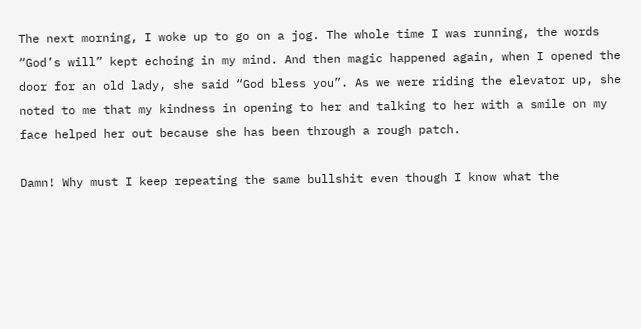The next morning, I woke up to go on a jog. The whole time I was running, the words “God’s will” kept echoing in my mind. And then magic happened again, when I opened the door for an old lady, she said “God bless you”. As we were riding the elevator up, she noted to me that my kindness in opening to her and talking to her with a smile on my face helped her out because she has been through a rough patch.

Damn! Why must I keep repeating the same bullshit even though I know what the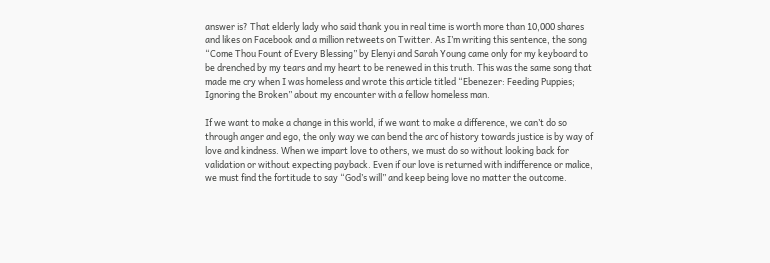answer is? That elderly lady who said thank you in real time is worth more than 10,000 shares and likes on Facebook and a million retweets on Twitter. As I’m writing this sentence, the song “Come Thou Fount of Every Blessing” by Elenyi and Sarah Young came only for my keyboard to be drenched by my tears and my heart to be renewed in this truth. This was the same song that made me cry when I was homeless and wrote this article titled “Ebenezer: Feeding Puppies; Ignoring the Broken” about my encounter with a fellow homeless man.

If we want to make a change in this world, if we want to make a difference, we can’t do so through anger and ego, the only way we can bend the arc of history towards justice is by way of love and kindness. When we impart love to others, we must do so without looking back for validation or without expecting payback. Even if our love is returned with indifference or malice, we must find the fortitude to say “God’s will” and keep being love no matter the outcome.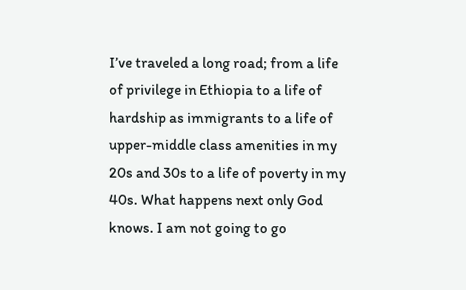I’ve traveled a long road; from a life of privilege in Ethiopia to a life of hardship as immigrants to a life of upper-middle class amenities in my 20s and 30s to a life of poverty in my 40s. What happens next only God knows. I am not going to go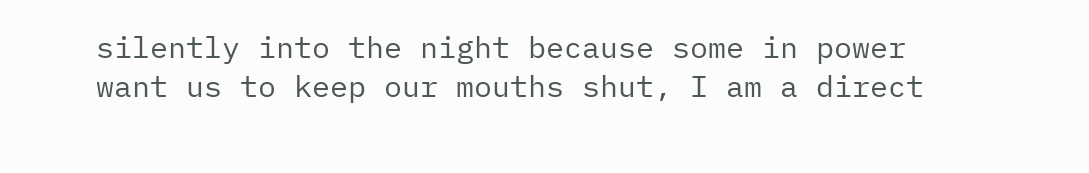silently into the night because some in power want us to keep our mouths shut, I am a direct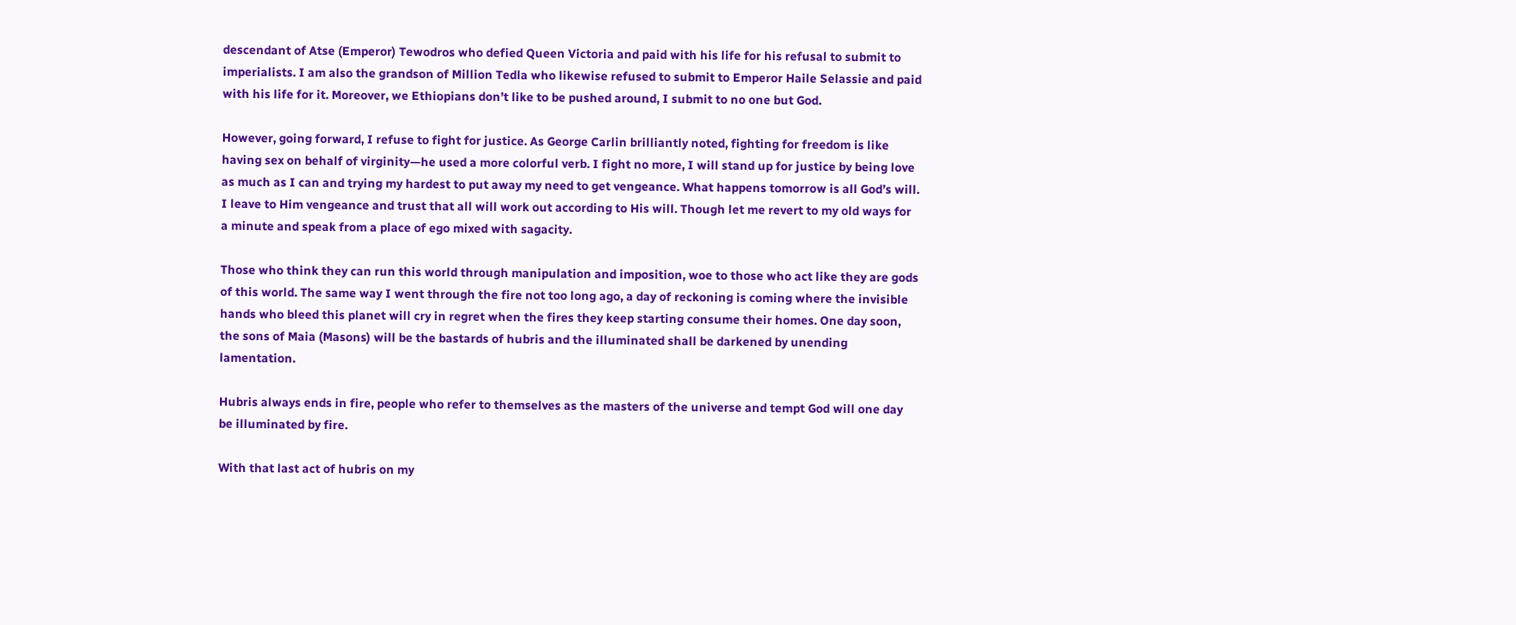descendant of Atse (Emperor) Tewodros who defied Queen Victoria and paid with his life for his refusal to submit to imperialists. I am also the grandson of Million Tedla who likewise refused to submit to Emperor Haile Selassie and paid with his life for it. Moreover, we Ethiopians don’t like to be pushed around, I submit to no one but God.

However, going forward, I refuse to fight for justice. As George Carlin brilliantly noted, fighting for freedom is like having sex on behalf of virginity—he used a more colorful verb. I fight no more, I will stand up for justice by being love as much as I can and trying my hardest to put away my need to get vengeance. What happens tomorrow is all God’s will. I leave to Him vengeance and trust that all will work out according to His will. Though let me revert to my old ways for a minute and speak from a place of ego mixed with sagacity.

Those who think they can run this world through manipulation and imposition, woe to those who act like they are gods of this world. The same way I went through the fire not too long ago, a day of reckoning is coming where the invisible hands who bleed this planet will cry in regret when the fires they keep starting consume their homes. One day soon, the sons of Maia (Masons) will be the bastards of hubris and the illuminated shall be darkened by unending lamentation.

Hubris always ends in fire, people who refer to themselves as the masters of the universe and tempt God will one day be illuminated by fire.

With that last act of hubris on my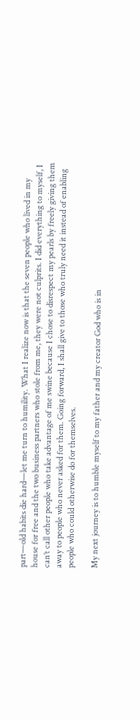part—old habits die hard—let me turn to humility. What I realize now is that the seven people who lived in my house for free and the two business partners who stole from me, they were not culprits. I did everything to myself, I can’t call other people who take advantage of me swine because I chose to disrespect my pearls by freely giving them away to people who never asked for them. Going forward, I shall give to those who truly need it instead of enabling people who could otherwise do for themselves.

My next journey is to humble myself to my father and my creator God who is in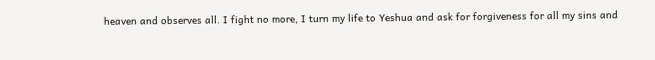heaven and observes all. I fight no more, I turn my life to Yeshua and ask for forgiveness for all my sins and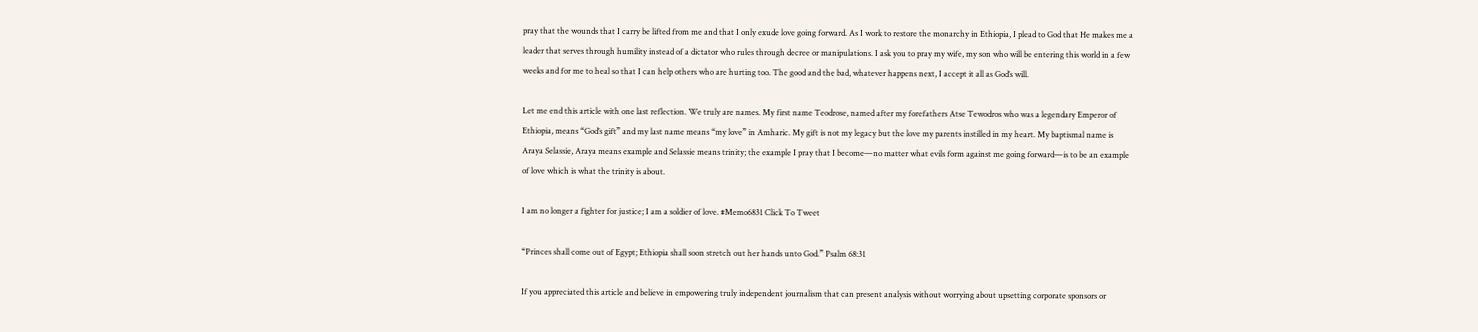pray that the wounds that I carry be lifted from me and that I only exude love going forward. As I work to restore the monarchy in Ethiopia, I plead to God that He makes me a leader that serves through humility instead of a dictator who rules through decree or manipulations. I ask you to pray my wife, my son who will be entering this world in a few weeks and for me to heal so that I can help others who are hurting too. The good and the bad, whatever happens next, I accept it all as God’s will.

Let me end this article with one last reflection. We truly are names. My first name Teodrose, named after my forefathers Atse Tewodros who was a legendary Emperor of Ethiopia, means “God’s gift” and my last name means “my love” in Amharic. My gift is not my legacy but the love my parents instilled in my heart. My baptismal name is Araya Selassie, Araya means example and Selassie means trinity; the example I pray that I become—no matter what evils form against me going forward—is to be an example of love which is what the trinity is about.

I am no longer a fighter for justice; I am a soldier of love. #Memo6831 Click To Tweet

“Princes shall come out of Egypt; Ethiopia shall soon stretch out her hands unto God.” Psalm 68:31

If you appreciated this article and believe in empowering truly independent journalism that can present analysis without worrying about upsetting corporate sponsors or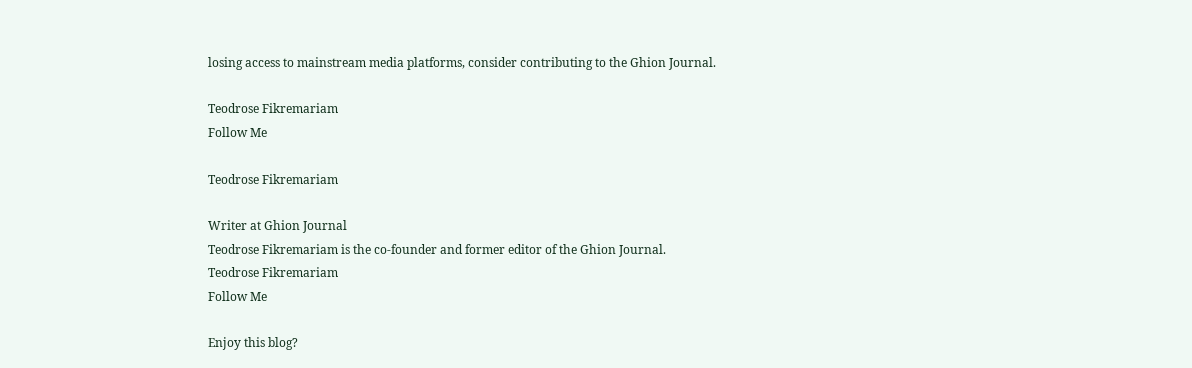losing access to mainstream media platforms, consider contributing to the Ghion Journal.

Teodrose Fikremariam
Follow Me

Teodrose Fikremariam

Writer at Ghion Journal
Teodrose Fikremariam is the co-founder and former editor of the Ghion Journal.
Teodrose Fikremariam
Follow Me

Enjoy this blog?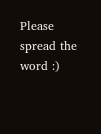Please spread the word :)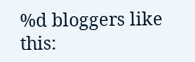%d bloggers like this: